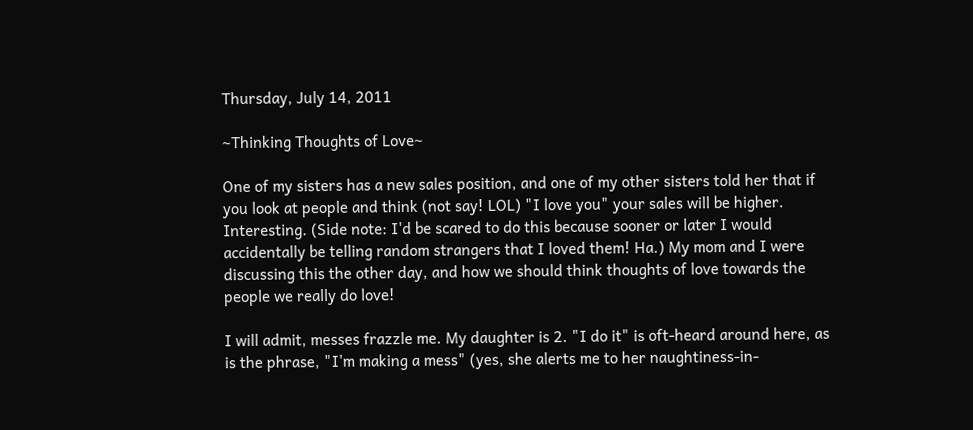Thursday, July 14, 2011

~Thinking Thoughts of Love~

One of my sisters has a new sales position, and one of my other sisters told her that if you look at people and think (not say! LOL) "I love you" your sales will be higher. Interesting. (Side note: I'd be scared to do this because sooner or later I would accidentally be telling random strangers that I loved them! Ha.) My mom and I were discussing this the other day, and how we should think thoughts of love towards the people we really do love!

I will admit, messes frazzle me. My daughter is 2. "I do it" is oft-heard around here, as is the phrase, "I'm making a mess" (yes, she alerts me to her naughtiness-in-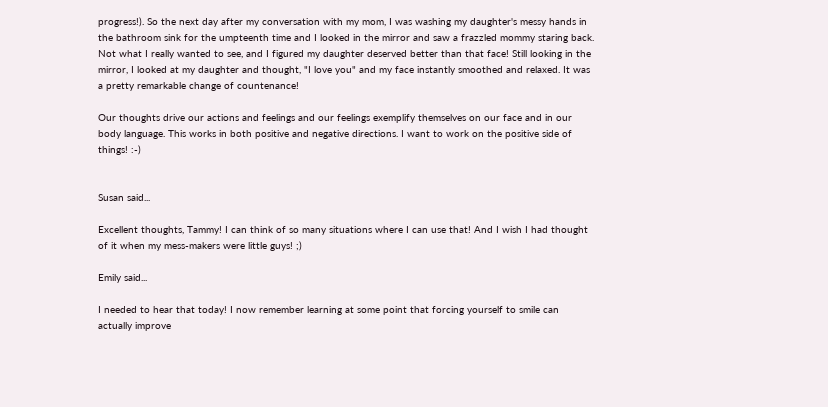progress!). So the next day after my conversation with my mom, I was washing my daughter's messy hands in the bathroom sink for the umpteenth time and I looked in the mirror and saw a frazzled mommy staring back. Not what I really wanted to see, and I figured my daughter deserved better than that face! Still looking in the mirror, I looked at my daughter and thought, "I love you" and my face instantly smoothed and relaxed. It was a pretty remarkable change of countenance!

Our thoughts drive our actions and feelings and our feelings exemplify themselves on our face and in our body language. This works in both positive and negative directions. I want to work on the positive side of things! :-)


Susan said...

Excellent thoughts, Tammy! I can think of so many situations where I can use that! And I wish I had thought of it when my mess-makers were little guys! ;)

Emily said...

I needed to hear that today! I now remember learning at some point that forcing yourself to smile can actually improve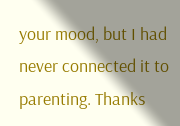your mood, but I had never connected it to parenting. Thanks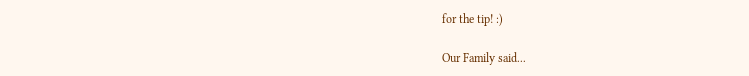for the tip! :)

Our Family said...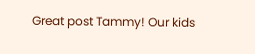Great post Tammy! Our kids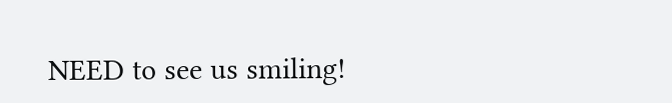NEED to see us smiling!